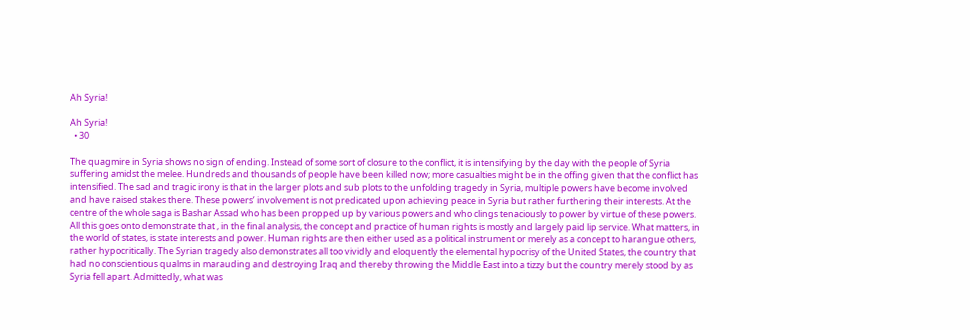Ah Syria!

Ah Syria!
  • 30

The quagmire in Syria shows no sign of ending. Instead of some sort of closure to the conflict, it is intensifying by the day with the people of Syria suffering amidst the melee. Hundreds and thousands of people have been killed now; more casualties might be in the offing given that the conflict has intensified. The sad and tragic irony is that in the larger plots and sub plots to the unfolding tragedy in Syria, multiple powers have become involved and have raised stakes there. These powers’ involvement is not predicated upon achieving peace in Syria but rather furthering their interests. At the centre of the whole saga is Bashar Assad who has been propped up by various powers and who clings tenaciously to power by virtue of these powers. All this goes onto demonstrate that , in the final analysis, the concept and practice of human rights is mostly and largely paid lip service. What matters, in the world of states, is state interests and power. Human rights are then either used as a political instrument or merely as a concept to harangue others, rather hypocritically. The Syrian tragedy also demonstrates all too vividly and eloquently the elemental hypocrisy of the United States, the country that had no conscientious qualms in marauding and destroying Iraq and thereby throwing the Middle East into a tizzy but the country merely stood by as Syria fell apart. Admittedly, what was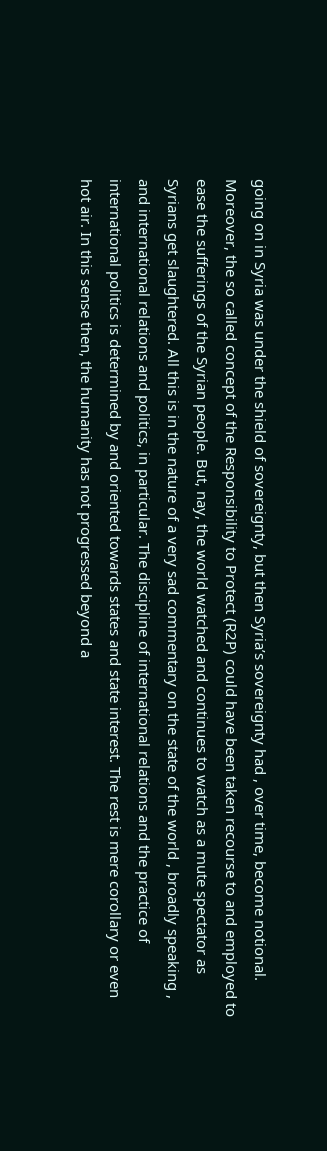going on in Syria was under the shield of sovereignty, but then Syria’s sovereignty had , over time, become notional. Moreover, the so called concept of the Responsibility to Protect (R2P) could have been taken recourse to and employed to ease the sufferings of the Syrian people. But, nay, the world watched and continues to watch as a mute spectator as Syrians get slaughtered. All this is in the nature of a very sad commentary on the state of the world , broadly speaking , and international relations and politics, in particular. The discipline of international relations and the practice of international politics is determined by and oriented towards states and state interest. The rest is mere corollary or even hot air. In this sense then, the humanity has not progressed beyond a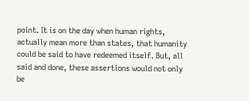point. It is on the day when human rights, actually mean more than states, that humanity could be said to have redeemed itself. But, all said and done, these assertions would not only be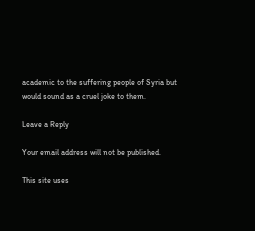academic to the suffering people of Syria but would sound as a cruel joke to them.

Leave a Reply

Your email address will not be published.

This site uses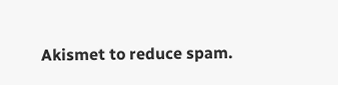Akismet to reduce spam.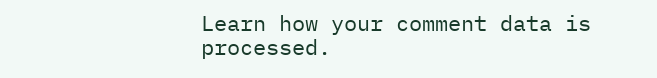Learn how your comment data is processed.